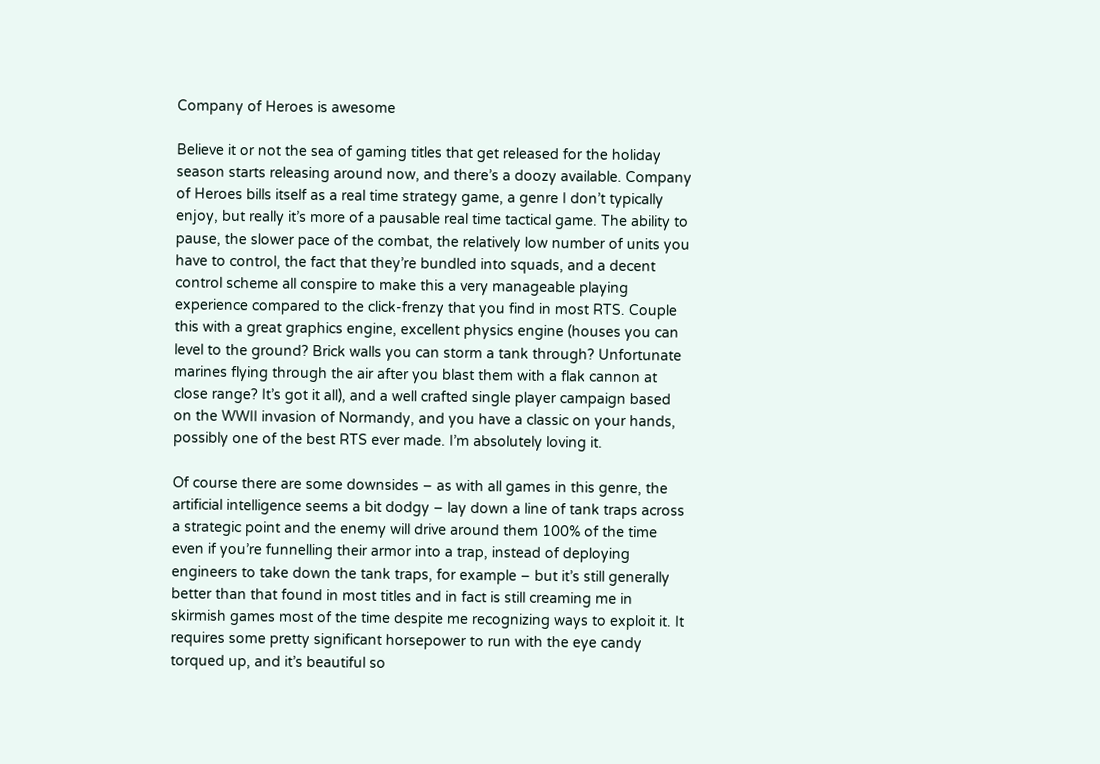Company of Heroes is awesome

Believe it or not the sea of gaming titles that get released for the holiday season starts releasing around now, and there’s a doozy available. Company of Heroes bills itself as a real time strategy game, a genre I don’t typically enjoy, but really it’s more of a pausable real time tactical game. The ability to pause, the slower pace of the combat, the relatively low number of units you have to control, the fact that they’re bundled into squads, and a decent control scheme all conspire to make this a very manageable playing experience compared to the click-frenzy that you find in most RTS. Couple this with a great graphics engine, excellent physics engine (houses you can level to the ground? Brick walls you can storm a tank through? Unfortunate marines flying through the air after you blast them with a flak cannon at close range? It’s got it all), and a well crafted single player campaign based on the WWII invasion of Normandy, and you have a classic on your hands, possibly one of the best RTS ever made. I’m absolutely loving it.

Of course there are some downsides – as with all games in this genre, the artificial intelligence seems a bit dodgy – lay down a line of tank traps across a strategic point and the enemy will drive around them 100% of the time even if you’re funnelling their armor into a trap, instead of deploying engineers to take down the tank traps, for example – but it’s still generally better than that found in most titles and in fact is still creaming me in skirmish games most of the time despite me recognizing ways to exploit it. It requires some pretty significant horsepower to run with the eye candy torqued up, and it’s beautiful so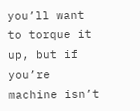you’ll want to torque it up, but if you’re machine isn’t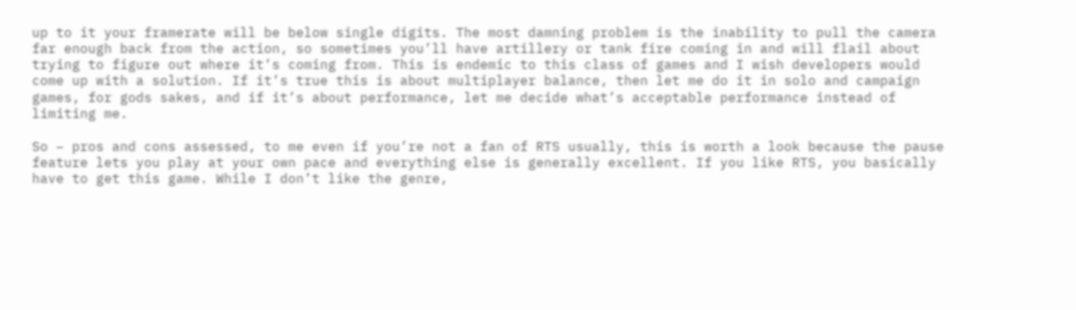up to it your framerate will be below single digits. The most damning problem is the inability to pull the camera far enough back from the action, so sometimes you’ll have artillery or tank fire coming in and will flail about trying to figure out where it’s coming from. This is endemic to this class of games and I wish developers would come up with a solution. If it’s true this is about multiplayer balance, then let me do it in solo and campaign games, for gods sakes, and if it’s about performance, let me decide what’s acceptable performance instead of limiting me.

So – pros and cons assessed, to me even if you’re not a fan of RTS usually, this is worth a look because the pause feature lets you play at your own pace and everything else is generally excellent. If you like RTS, you basically have to get this game. While I don’t like the genre,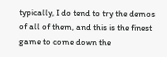typically, I do tend to try the demos of all of them, and this is the finest game to come down the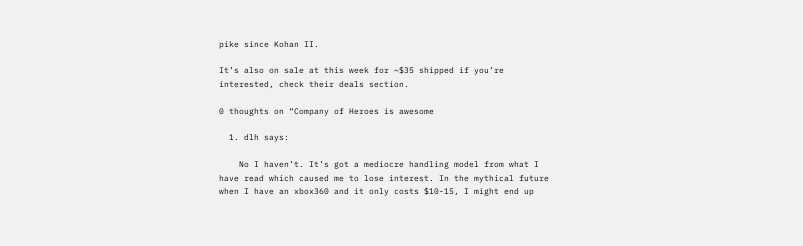pike since Kohan II.

It’s also on sale at this week for ~$35 shipped if you’re interested, check their deals section.

0 thoughts on “Company of Heroes is awesome

  1. dlh says:

    No I haven’t. It’s got a mediocre handling model from what I have read which caused me to lose interest. In the mythical future when I have an xbox360 and it only costs $10-15, I might end up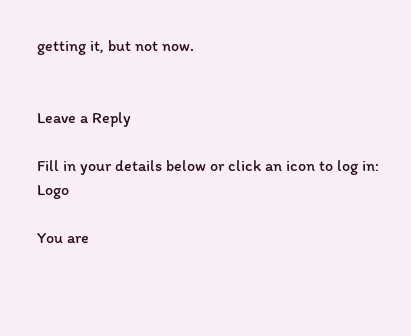getting it, but not now.


Leave a Reply

Fill in your details below or click an icon to log in: Logo

You are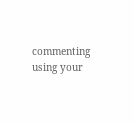commenting using your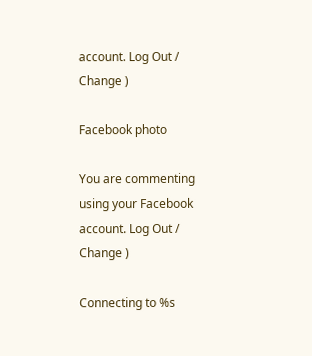account. Log Out /  Change )

Facebook photo

You are commenting using your Facebook account. Log Out /  Change )

Connecting to %s